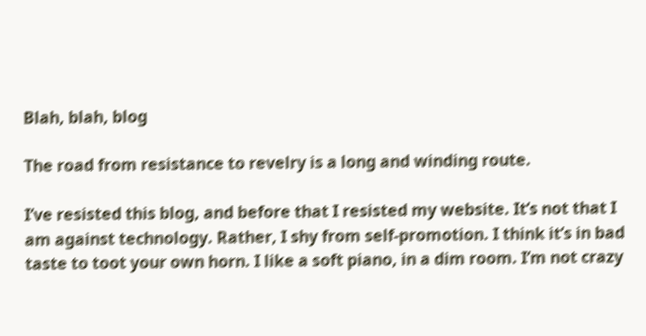Blah, blah, blog

The road from resistance to revelry is a long and winding route.

I’ve resisted this blog, and before that I resisted my website. It’s not that I am against technology. Rather, I shy from self-promotion. I think it’s in bad taste to toot your own horn. I like a soft piano, in a dim room. I’m not crazy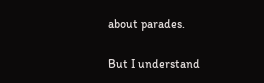about parades.

But I understand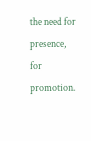the need for presence, for promotion.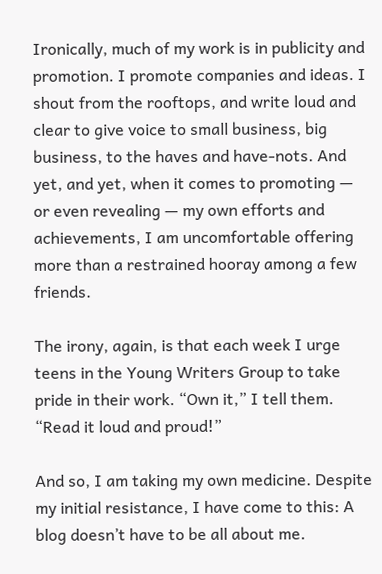Ironically, much of my work is in publicity and promotion. I promote companies and ideas. I shout from the rooftops, and write loud and clear to give voice to small business, big business, to the haves and have-nots. And yet, and yet, when it comes to promoting — or even revealing — my own efforts and achievements, I am uncomfortable offering more than a restrained hooray among a few friends.

The irony, again, is that each week I urge teens in the Young Writers Group to take pride in their work. “Own it,” I tell them. “Read it loud and proud!”

And so, I am taking my own medicine. Despite my initial resistance, I have come to this: A blog doesn’t have to be all about me.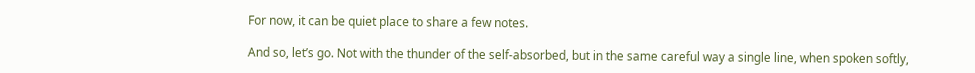For now, it can be quiet place to share a few notes.

And so, let’s go. Not with the thunder of the self-absorbed, but in the same careful way a single line, when spoken softly,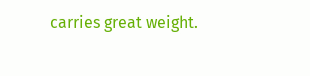carries great weight.